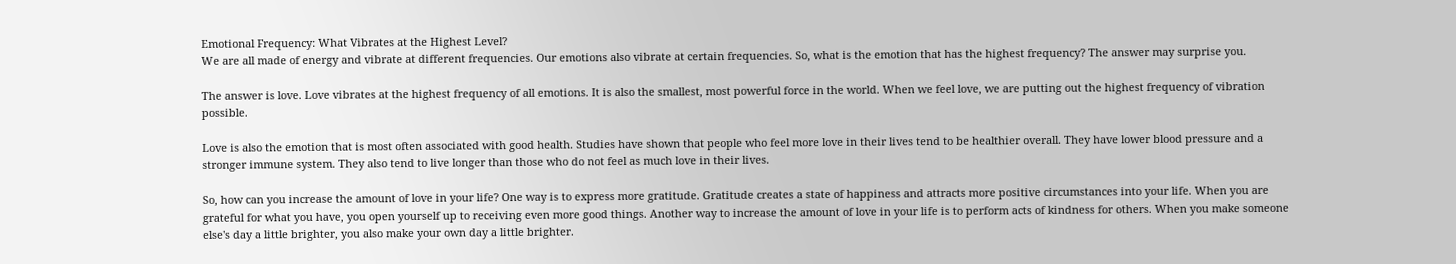Emotional Frequency: What Vibrates at the Highest Level?
We are all made of energy and vibrate at different frequencies. Our emotions also vibrate at certain frequencies. So, what is the emotion that has the highest frequency? The answer may surprise you.

The answer is love. Love vibrates at the highest frequency of all emotions. It is also the smallest, most powerful force in the world. When we feel love, we are putting out the highest frequency of vibration possible.

Love is also the emotion that is most often associated with good health. Studies have shown that people who feel more love in their lives tend to be healthier overall. They have lower blood pressure and a stronger immune system. They also tend to live longer than those who do not feel as much love in their lives.

So, how can you increase the amount of love in your life? One way is to express more gratitude. Gratitude creates a state of happiness and attracts more positive circumstances into your life. When you are grateful for what you have, you open yourself up to receiving even more good things. Another way to increase the amount of love in your life is to perform acts of kindness for others. When you make someone else's day a little brighter, you also make your own day a little brighter.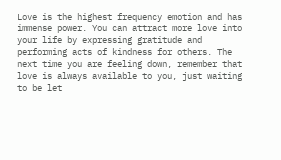Love is the highest frequency emotion and has immense power. You can attract more love into your life by expressing gratitude and performing acts of kindness for others. The next time you are feeling down, remember that love is always available to you, just waiting to be let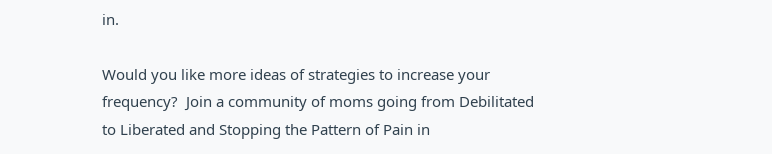in.

Would you like more ideas of strategies to increase your frequency?  Join a community of moms going from Debilitated to Liberated and Stopping the Pattern of Pain in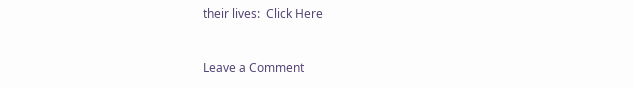their lives:  Click Here


Leave a Comment